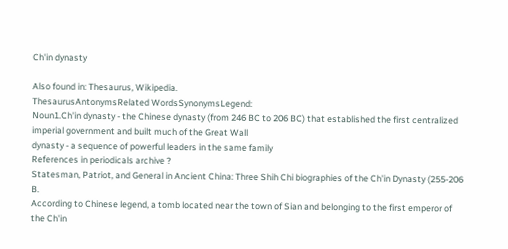Ch'in dynasty

Also found in: Thesaurus, Wikipedia.
ThesaurusAntonymsRelated WordsSynonymsLegend:
Noun1.Ch'in dynasty - the Chinese dynasty (from 246 BC to 206 BC) that established the first centralized imperial government and built much of the Great Wall
dynasty - a sequence of powerful leaders in the same family
References in periodicals archive ?
Statesman, Patriot, and General in Ancient China: Three Shih Chi biographies of the Ch'in Dynasty (255-206 B.
According to Chinese legend, a tomb located near the town of Sian and belonging to the first emperor of the Ch'in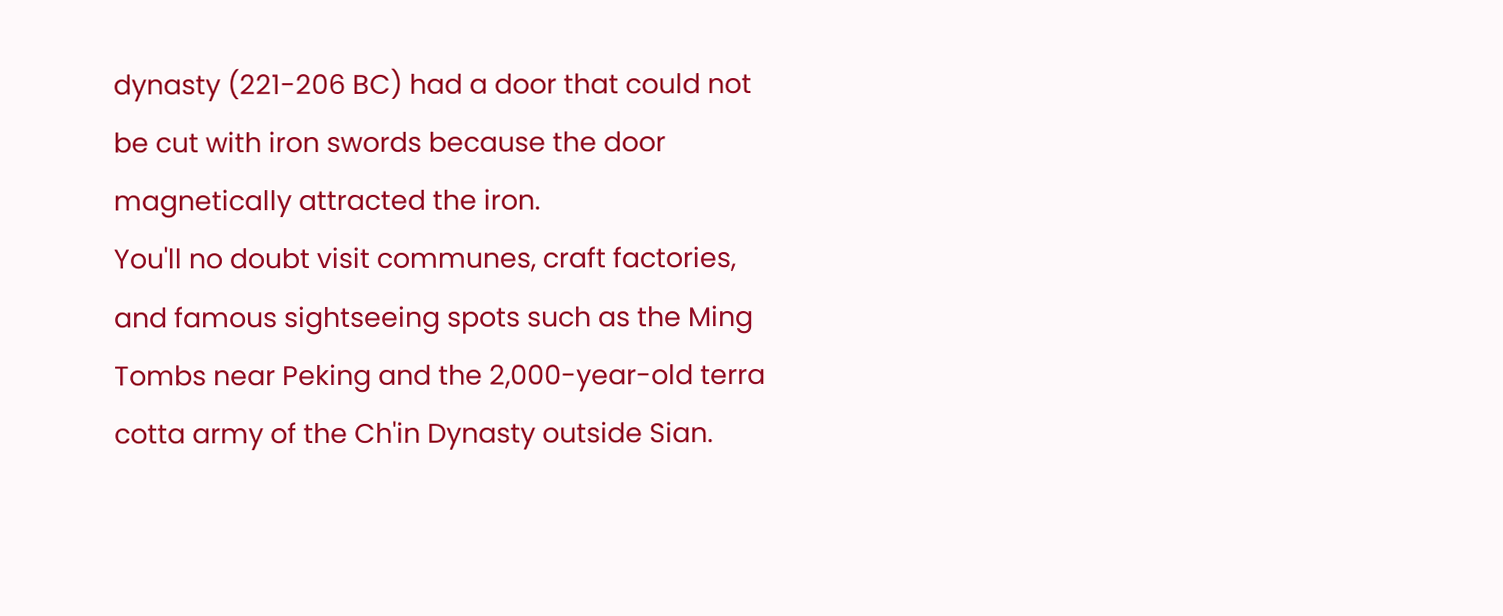dynasty (221-206 BC) had a door that could not be cut with iron swords because the door magnetically attracted the iron.
You'll no doubt visit communes, craft factories, and famous sightseeing spots such as the Ming Tombs near Peking and the 2,000-year-old terra cotta army of the Ch'in Dynasty outside Sian.